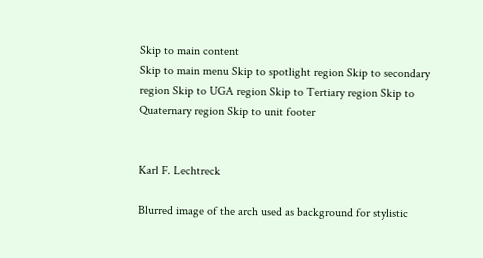Skip to main content
Skip to main menu Skip to spotlight region Skip to secondary region Skip to UGA region Skip to Tertiary region Skip to Quaternary region Skip to unit footer


Karl F. Lechtreck

Blurred image of the arch used as background for stylistic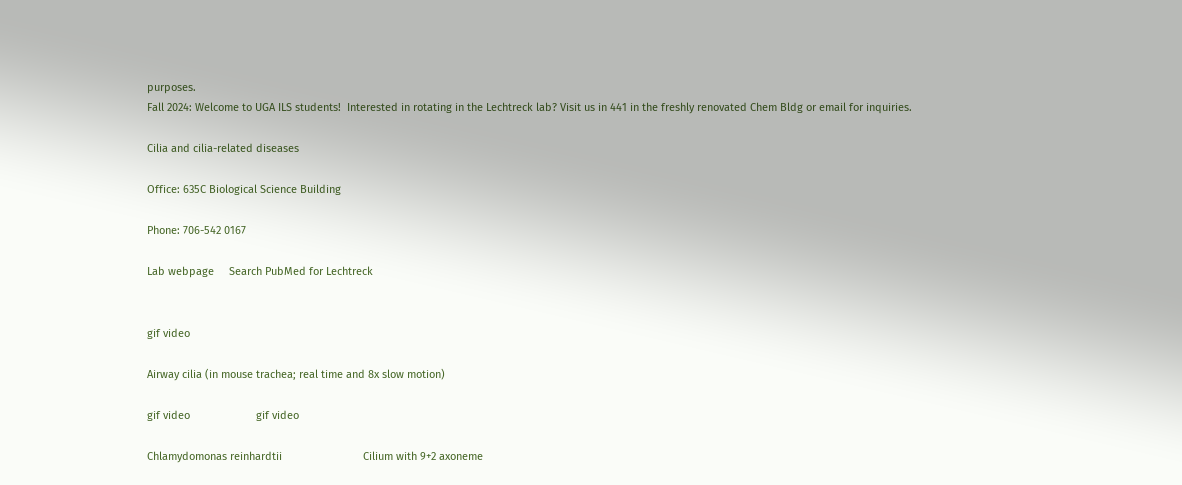purposes.
Fall 2024: Welcome to UGA ILS students!  Interested in rotating in the Lechtreck lab? Visit us in 441 in the freshly renovated Chem Bldg or email for inquiries.

Cilia and cilia-related diseases

Office: 635C Biological Science Building

Phone: 706-542 0167

Lab webpage     Search PubMed for Lechtreck


gif video

Airway cilia (in mouse trachea; real time and 8x slow motion)

gif video                      gif video

Chlamydomonas reinhardtii                           Cilium with 9+2 axoneme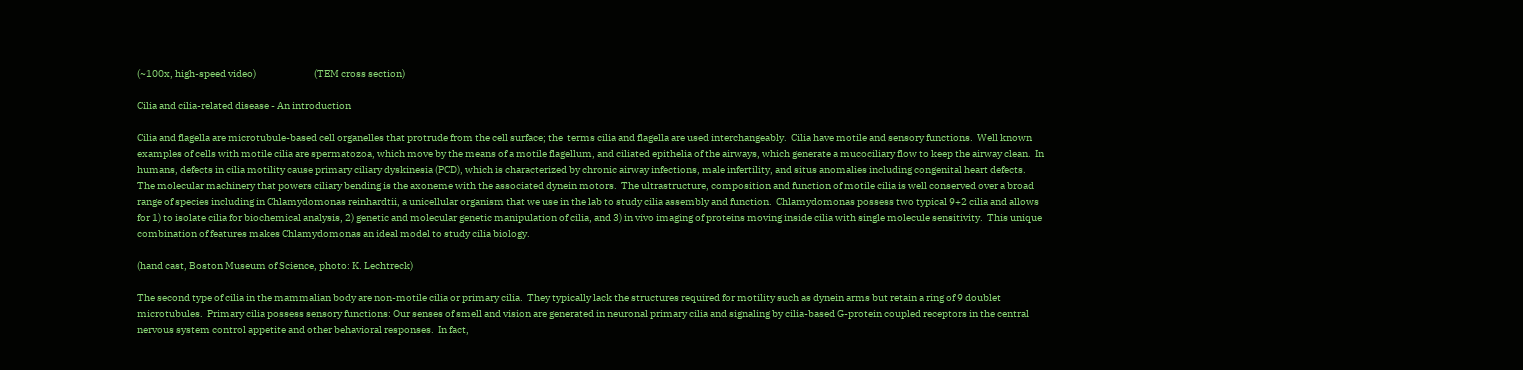(~100x, high-speed video)                             (TEM cross section)

Cilia and cilia-related disease - An introduction

Cilia and flagella are microtubule-based cell organelles that protrude from the cell surface; the  terms cilia and flagella are used interchangeably.  Cilia have motile and sensory functions.  Well known examples of cells with motile cilia are spermatozoa, which move by the means of a motile flagellum, and ciliated epithelia of the airways, which generate a mucociliary flow to keep the airway clean.  In humans, defects in cilia motility cause primary ciliary dyskinesia (PCD), which is characterized by chronic airway infections, male infertility, and situs anomalies including congenital heart defects. The molecular machinery that powers ciliary bending is the axoneme with the associated dynein motors.  The ultrastructure, composition and function of motile cilia is well conserved over a broad range of species including in Chlamydomonas reinhardtii, a unicellular organism that we use in the lab to study cilia assembly and function.  Chlamydomonas possess two typical 9+2 cilia and allows for 1) to isolate cilia for biochemical analysis, 2) genetic and molecular genetic manipulation of cilia, and 3) in vivo imaging of proteins moving inside cilia with single molecule sensitivity.  This unique combination of features makes Chlamydomonas an ideal model to study cilia biology.

(hand cast, Boston Museum of Science, photo: K. Lechtreck)

The second type of cilia in the mammalian body are non-motile cilia or primary cilia.  They typically lack the structures required for motility such as dynein arms but retain a ring of 9 doublet microtubules.  Primary cilia possess sensory functions: Our senses of smell and vision are generated in neuronal primary cilia and signaling by cilia-based G-protein coupled receptors in the central nervous system control appetite and other behavioral responses.  In fact,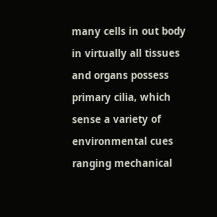many cells in out body in virtually all tissues and organs possess primary cilia, which sense a variety of environmental cues ranging mechanical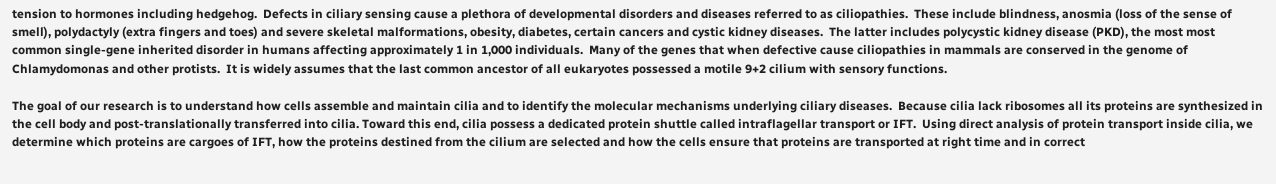tension to hormones including hedgehog.  Defects in ciliary sensing cause a plethora of developmental disorders and diseases referred to as ciliopathies.  These include blindness, anosmia (loss of the sense of smell), polydactyly (extra fingers and toes) and severe skeletal malformations, obesity, diabetes, certain cancers and cystic kidney diseases.  The latter includes polycystic kidney disease (PKD), the most most common single-gene inherited disorder in humans affecting approximately 1 in 1,000 individuals.  Many of the genes that when defective cause ciliopathies in mammals are conserved in the genome of Chlamydomonas and other protists.  It is widely assumes that the last common ancestor of all eukaryotes possessed a motile 9+2 cilium with sensory functions.

The goal of our research is to understand how cells assemble and maintain cilia and to identify the molecular mechanisms underlying ciliary diseases.  Because cilia lack ribosomes all its proteins are synthesized in the cell body and post-translationally transferred into cilia. Toward this end, cilia possess a dedicated protein shuttle called intraflagellar transport or IFT.  Using direct analysis of protein transport inside cilia, we determine which proteins are cargoes of IFT, how the proteins destined from the cilium are selected and how the cells ensure that proteins are transported at right time and in correct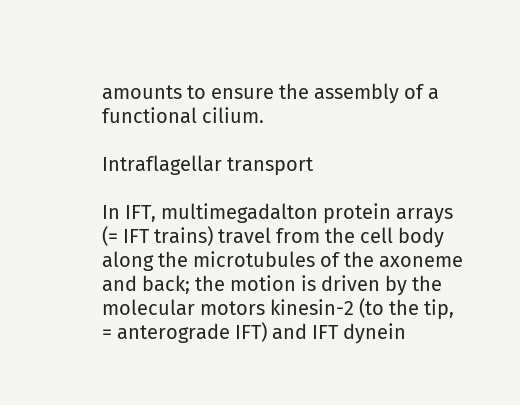amounts to ensure the assembly of a functional cilium.

Intraflagellar transport

In IFT, multimegadalton protein arrays (= IFT trains) travel from the cell body along the microtubules of the axoneme and back; the motion is driven by the molecular motors kinesin-2 (to the tip, = anterograde IFT) and IFT dynein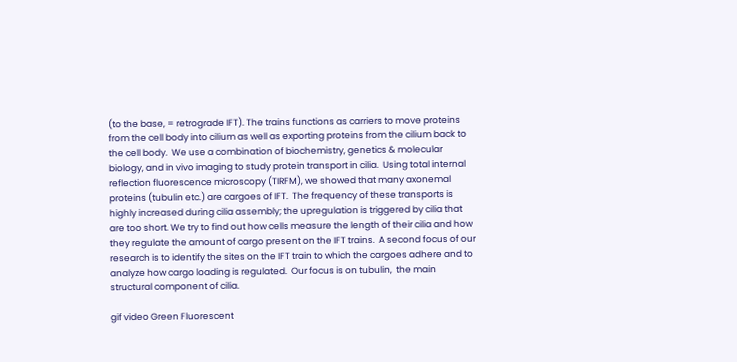(to the base, = retrograde IFT). The trains functions as carriers to move proteins from the cell body into cilium as well as exporting proteins from the cilium back to the cell body.  We use a combination of biochemistry, genetics & molecular biology, and in vivo imaging to study protein transport in cilia.  Using total internal reflection fluorescence microscopy (TIRFM), we showed that many axonemal proteins (tubulin etc.) are cargoes of IFT.  The frequency of these transports is highly increased during cilia assembly; the upregulation is triggered by cilia that are too short. We try to find out how cells measure the length of their cilia and how they regulate the amount of cargo present on the IFT trains.  A second focus of our research is to identify the sites on the IFT train to which the cargoes adhere and to analyze how cargo loading is regulated.  Our focus is on tubulin,  the main structural component of cilia.

gif video Green Fluorescent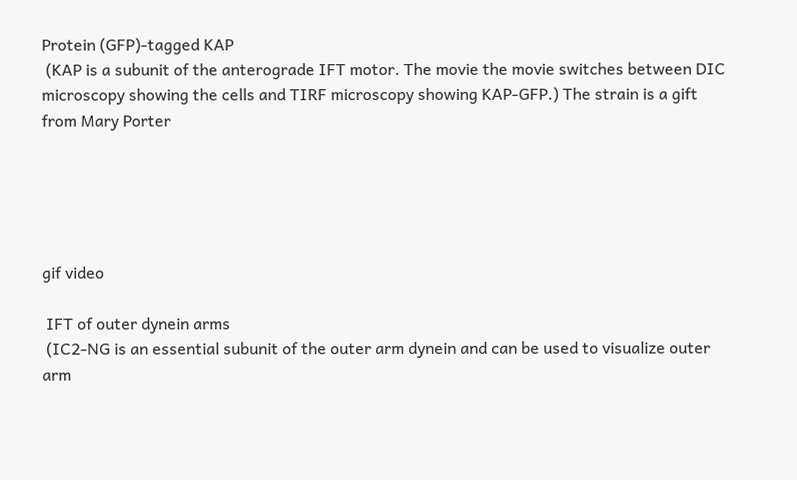Protein (GFP)-tagged KAP
 (KAP is a subunit of the anterograde IFT motor. The movie the movie switches between DIC microscopy showing the cells and TIRF microscopy showing KAP-GFP.) The strain is a gift from Mary Porter





gif video

 IFT of outer dynein arms
 (IC2-NG is an essential subunit of the outer arm dynein and can be used to visualize outer arm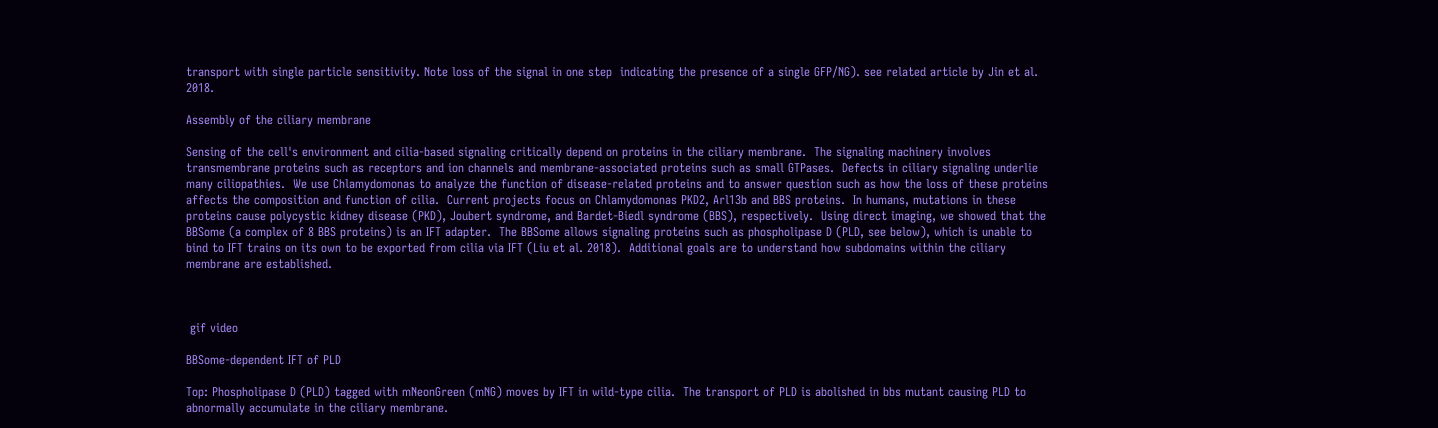transport with single particle sensitivity. Note loss of the signal in one step  indicating the presence of a single GFP/NG). see related article by Jin et al. 2018.

Assembly of the ciliary membrane

Sensing of the cell's environment and cilia-based signaling critically depend on proteins in the ciliary membrane.  The signaling machinery involves transmembrane proteins such as receptors and ion channels and membrane-associated proteins such as small GTPases.  Defects in ciliary signaling underlie many ciliopathies.  We use Chlamydomonas to analyze the function of disease-related proteins and to answer question such as how the loss of these proteins affects the composition and function of cilia.  Current projects focus on Chlamydomonas PKD2, Arl13b and BBS proteins.  In humans, mutations in these proteins cause polycystic kidney disease (PKD), Joubert syndrome, and Bardet-Biedl syndrome (BBS), respectively.  Using direct imaging, we showed that the BBSome (a complex of 8 BBS proteins) is an IFT adapter.  The BBSome allows signaling proteins such as phospholipase D (PLD, see below), which is unable to bind to IFT trains on its own to be exported from cilia via IFT (Liu et al. 2018).  Additional goals are to understand how subdomains within the ciliary membrane are established.



 gif video

BBSome-dependent IFT of PLD

Top: Phospholipase D (PLD) tagged with mNeonGreen (mNG) moves by IFT in wild-type cilia.  The transport of PLD is abolished in bbs mutant causing PLD to abnormally accumulate in the ciliary membrane.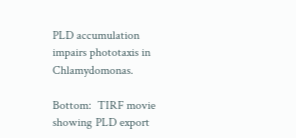PLD accumulation impairs phototaxis in Chlamydomonas.

Bottom:  TIRF movie showing PLD export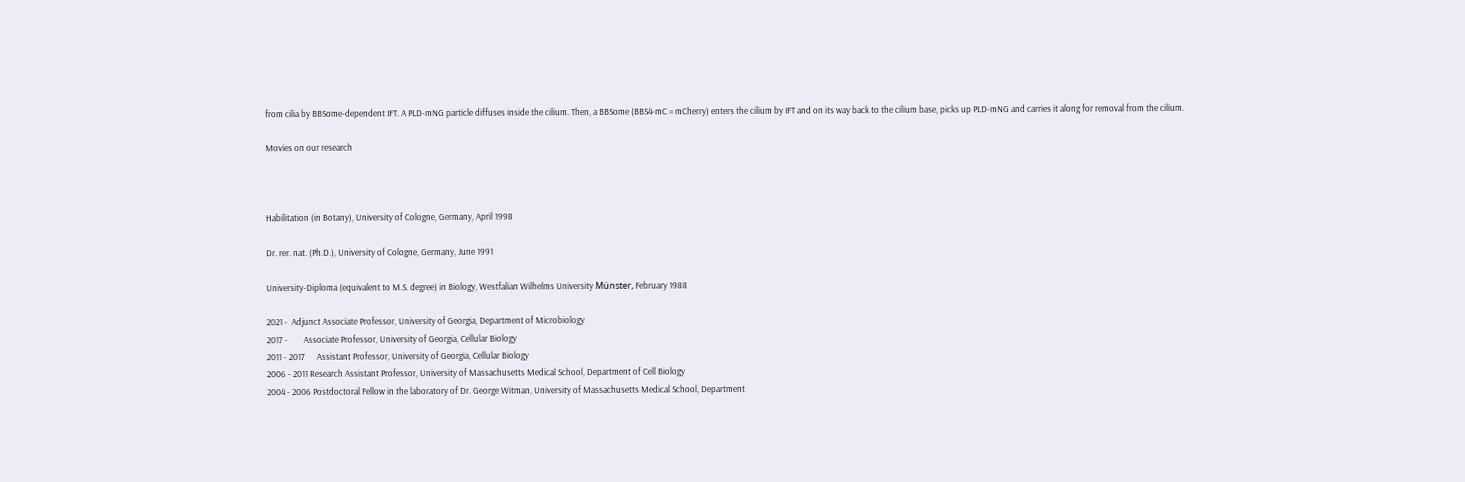from cilia by BBSome-dependent IFT. A PLD-mNG particle diffuses inside the cilium. Then, a BBSome (BBS4-mC = mCherry) enters the cilium by IFT and on its way back to the cilium base, picks up PLD-mNG and carries it along for removal from the cilium.

Movies on our research



Habilitation (in Botany), University of Cologne, Germany, April 1998

Dr. rer. nat. (Ph.D.), University of Cologne, Germany, June 1991

University-Diploma (equivalent to M.S. degree) in Biology, Westfalian Wilhelms University Münster, February 1988

2021 -  Adjunct Associate Professor, University of Georgia, Department of Microbiology
2017 -        Associate Professor, University of Georgia, Cellular Biology
2011 - 2017      Assistant Professor, University of Georgia, Cellular Biology
2006 - 2011 Research Assistant Professor, University of Massachusetts Medical School, Department of Cell Biology
2004 - 2006 Postdoctoral Fellow in the laboratory of Dr. George Witman, University of Massachusetts Medical School, Department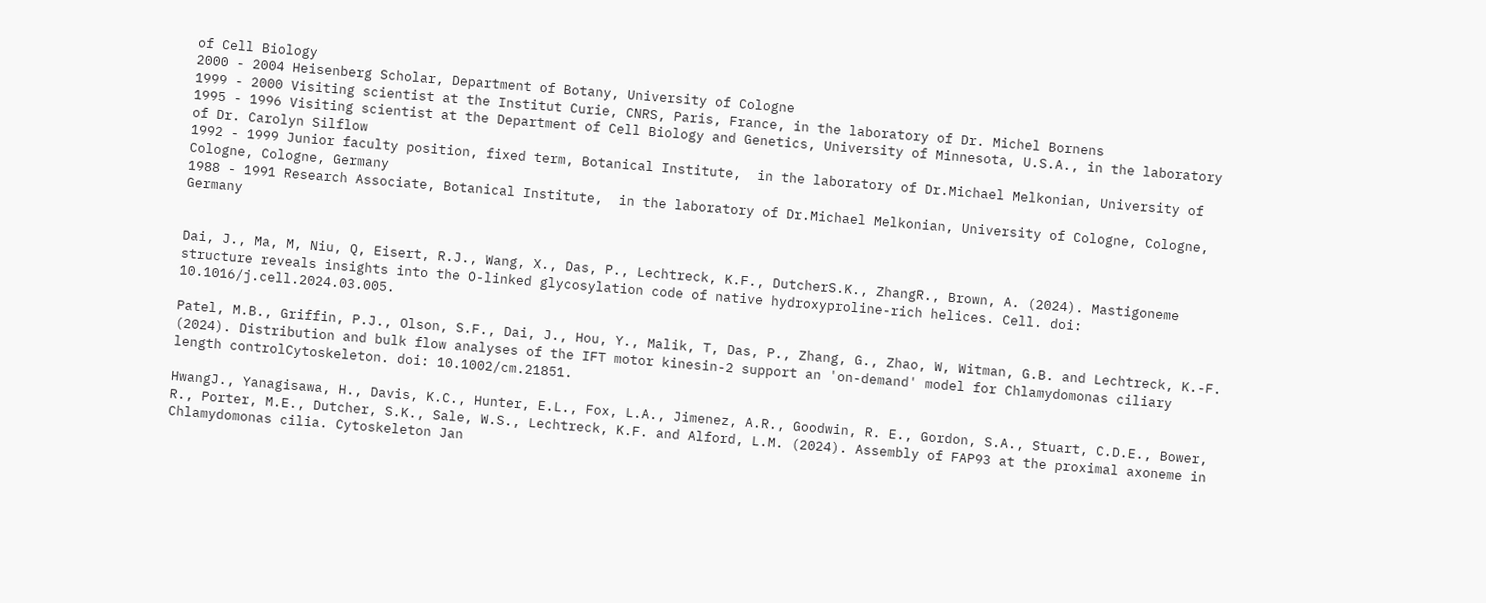of Cell Biology
2000 - 2004 Heisenberg Scholar, Department of Botany, University of Cologne
1999 - 2000 Visiting scientist at the Institut Curie, CNRS, Paris, France, in the laboratory of Dr. Michel Bornens
1995 - 1996 Visiting scientist at the Department of Cell Biology and Genetics, University of Minnesota, U.S.A., in the laboratory of Dr. Carolyn Silflow
1992 - 1999 Junior faculty position, fixed term, Botanical Institute,  in the laboratory of Dr.Michael Melkonian, University of Cologne, Cologne, Germany
1988 - 1991 Research Associate, Botanical Institute,  in the laboratory of Dr.Michael Melkonian, University of Cologne, Cologne, Germany


Dai, J., Ma, M, Niu, Q, Eisert, R.J., Wang, X., Das, P., Lechtreck, K.F., DutcherS.K., ZhangR., Brown, A. (2024). Mastigoneme structure reveals insights into the O-linked glycosylation code of native hydroxyproline-rich helices. Cell. doi: 10.1016/j.cell.2024.03.005.

Patel, M.B., Griffin, P.J., Olson, S.F., Dai, J., Hou, Y., Malik, T, Das, P., Zhang, G., Zhao, W, Witman, G.B. and Lechtreck, K.-F. (2024). Distribution and bulk flow analyses of the IFT motor kinesin-2 support an 'on-demand' model for Chlamydomonas ciliary length controlCytoskeleton. doi: 10.1002/cm.21851.

HwangJ., Yanagisawa, H., Davis, K.C., Hunter, E.L., Fox, L.A., Jimenez, A.R., Goodwin, R. E., Gordon, S.A., Stuart, C.D.E., Bower, R., Porter, M.E., Dutcher, S.K., Sale, W.S., Lechtreck, K.F. and Alford, L.M. (2024). Assembly of FAP93 at the proximal axoneme in Chlamydomonas cilia. Cytoskeleton Jan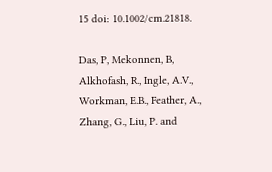15 doi: 10.1002/cm.21818.

Das, P, Mekonnen, B, Alkhofash, R., Ingle, A.V., Workman, E.B., Feather, A., Zhang, G., Liu, P. and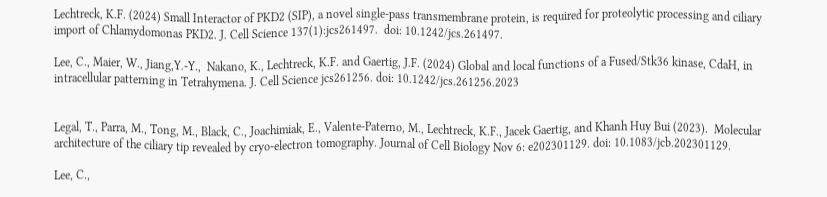Lechtreck, K.F. (2024) Small Interactor of PKD2 (SIP), a novel single-pass transmembrane protein, is required for proteolytic processing and ciliary import of Chlamydomonas PKD2. J. Cell Science 137(1):jcs261497.  doi: 10.1242/jcs.261497.

Lee, C., Maier, W., Jiang,Y.-Y.,  Nakano, K., Lechtreck, K.F. and Gaertig, J.F. (2024) Global and local functions of a Fused/Stk36 kinase, CdaH, in intracellular patterning in Tetrahymena. J. Cell Science jcs261256. doi: 10.1242/jcs.261256.2023


Legal, T., Parra, M., Tong, M., Black, C., Joachimiak, E., Valente-Paterno, M., Lechtreck, K.F., Jacek Gaertig, and Khanh Huy Bui (2023).  Molecular architecture of the ciliary tip revealed by cryo-electron tomography. Journal of Cell Biology Nov 6: e202301129. doi: 10.1083/jcb.202301129.

Lee, C.,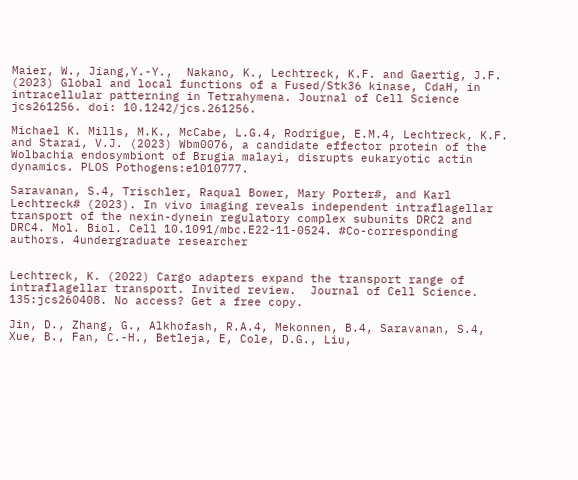Maier, W., Jiang,Y.-Y.,  Nakano, K., Lechtreck, K.F. and Gaertig, J.F. (2023) Global and local functions of a Fused/Stk36 kinase, CdaH, in intracellular patterning in Tetrahymena. Journal of Cell Science jcs261256. doi: 10.1242/jcs.261256.

Michael K. Mills, M.K., McCabe, L.G.4, Rodrigue, E.M.4, Lechtreck, K.F. and Starai, V.J. (2023) Wbm0076, a candidate effector protein of the Wolbachia endosymbiont of Brugia malayi, disrupts eukaryotic actin dynamics. PLOS Pothogens:e1010777.

Saravanan, S.4, Trischler, Raqual Bower, Mary Porter#, and Karl Lechtreck# (2023). In vivo imaging reveals independent intraflagellar transport of the nexin-dynein regulatory complex subunits DRC2 and DRC4. Mol. Biol. Cell 10.1091/mbc.E22-11-0524. #Co-corresponding authors. 4undergraduate researcher


Lechtreck, K. (2022) Cargo adapters expand the transport range of intraflagellar transport. Invited review.  Journal of Cell Science. 135:jcs260408. No access? Get a free copy.

Jin, D., Zhang, G., Alkhofash, R.A.4, Mekonnen, B.4, Saravanan, S.4, Xue, B., Fan, C.-H., Betleja, E, Cole, D.G., Liu,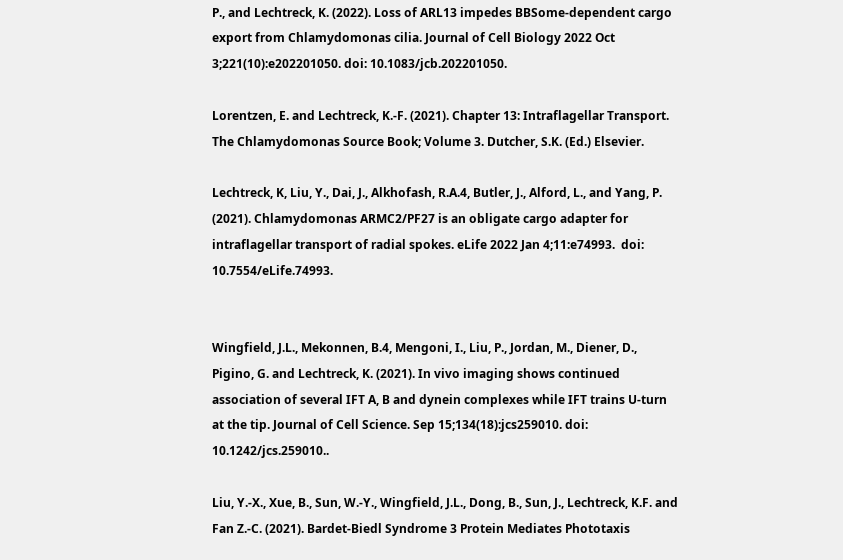P., and Lechtreck, K. (2022). Loss of ARL13 impedes BBSome-dependent cargo export from Chlamydomonas cilia. Journal of Cell Biology 2022 Oct 3;221(10):e202201050. doi: 10.1083/jcb.202201050.

Lorentzen, E. and Lechtreck, K.-F. (2021). Chapter 13: Intraflagellar Transport.  The Chlamydomonas Source Book; Volume 3. Dutcher, S.K. (Ed.) Elsevier.

Lechtreck, K, Liu, Y., Dai, J., Alkhofash, R.A.4, Butler, J., Alford, L., and Yang, P. (2021). Chlamydomonas ARMC2/PF27 is an obligate cargo adapter for intraflagellar transport of radial spokes. eLife 2022 Jan 4;11:e74993.  doi: 10.7554/eLife.74993.


Wingfield, J.L., Mekonnen, B.4, Mengoni, I., Liu, P., Jordan, M., Diener, D., Pigino, G. and Lechtreck, K. (2021). In vivo imaging shows continued association of several IFT A, B and dynein complexes while IFT trains U-turn at the tip. Journal of Cell Science. Sep 15;134(18):jcs259010. doi: 10.1242/jcs.259010..

Liu, Y.-X., Xue, B., Sun, W.-Y., Wingfield, J.L., Dong, B., Sun, J., Lechtreck, K.F. and Fan Z.-C. (2021). Bardet-Biedl Syndrome 3 Protein Mediates Phototaxis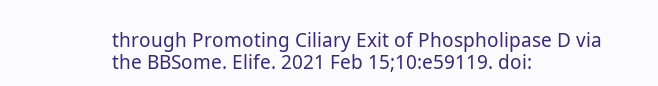through Promoting Ciliary Exit of Phospholipase D via the BBSome. Elife. 2021 Feb 15;10:e59119. doi: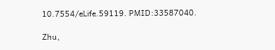10.7554/eLife.59119. PMID:33587040.

Zhu,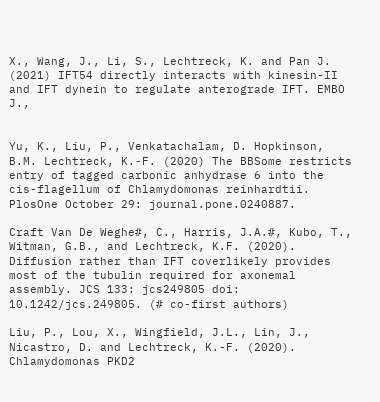X., Wang, J., Li, S., Lechtreck, K. and Pan J. (2021) IFT54 directly interacts with kinesin-II and IFT dynein to regulate anterograde IFT. EMBO J.,


Yu, K., Liu, P., Venkatachalam, D. Hopkinson, B.M. Lechtreck, K.-F. (2020) The BBSome restricts entry of tagged carbonic anhydrase 6 into the cis-flagellum of Chlamydomonas reinhardtii. PlosOne October 29: journal.pone.0240887.

Craft Van De Weghe#, C., Harris, J.A.#, Kubo, T., Witman, G.B., and Lechtreck, K.F. (2020). Diffusion rather than IFT coverlikely provides most of the tubulin required for axonemal assembly. JCS 133: jcs249805 doi: 10.1242/jcs.249805. (# co-first authors)

Liu, P., Lou, X., Wingfield, J.L., Lin, J., Nicastro, D. and Lechtreck, K.-F. (2020). Chlamydomonas PKD2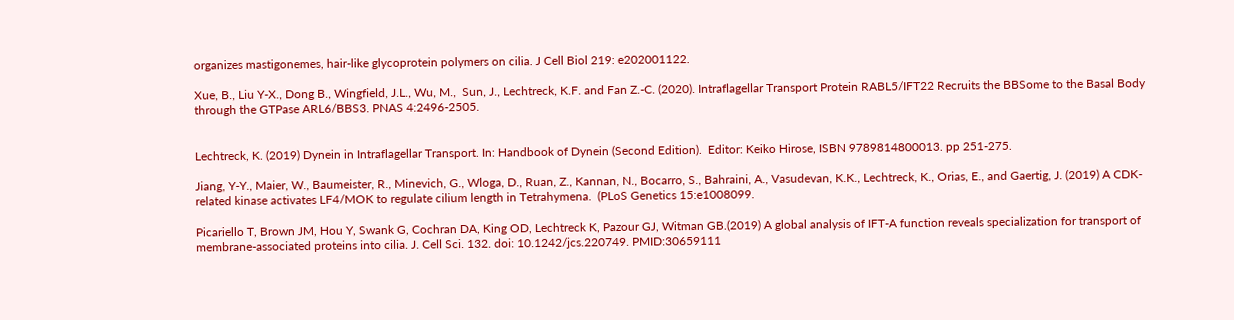organizes mastigonemes, hair-like glycoprotein polymers on cilia. J Cell Biol 219: e202001122.

Xue, B., Liu Y-X., Dong B., Wingfield, J.L., Wu, M.,  Sun, J., Lechtreck, K.F. and Fan Z.-C. (2020). Intraflagellar Transport Protein RABL5/IFT22 Recruits the BBSome to the Basal Body through the GTPase ARL6/BBS3. PNAS 4:2496-2505.


Lechtreck, K. (2019) Dynein in Intraflagellar Transport. In: Handbook of Dynein (Second Edition).  Editor: Keiko Hirose, ISBN 9789814800013. pp 251-275.

Jiang, Y-Y., Maier, W., Baumeister, R., Minevich, G., Wloga, D., Ruan, Z., Kannan, N., Bocarro, S., Bahraini, A., Vasudevan, K.K., Lechtreck, K., Orias, E., and Gaertig, J. (2019) A CDK-related kinase activates LF4/MOK to regulate cilium length in Tetrahymena.  (PLoS Genetics 15:e1008099.

Picariello T, Brown JM, Hou Y, Swank G, Cochran DA, King OD, Lechtreck K, Pazour GJ, Witman GB.(2019) A global analysis of IFT-A function reveals specialization for transport of membrane-associated proteins into cilia. J. Cell Sci. 132. doi: 10.1242/jcs.220749. PMID:30659111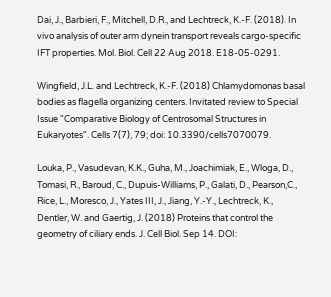Dai, J., Barbieri, F., Mitchell, D.R., and Lechtreck, K.-F. (2018). In vivo analysis of outer arm dynein transport reveals cargo-specific IFT properties. Mol. Biol. Cell 22 Aug 2018. E18-05-0291.

Wingfield, J.L. and Lechtreck, K.-F. (2018) Chlamydomonas basal bodies as flagella organizing centers. Invitated review to Special Issue "Comparative Biology of Centrosomal Structures in Eukaryotes". Cells 7(7), 79; doi: 10.3390/cells7070079.

Louka, P., Vasudevan, K.K., Guha, M., Joachimiak, E., Wloga, D., Tomasi, R., Baroud, C., Dupuis-Williams, P., Galati, D., Pearson,C., Rice, L., Moresco, J., Yates III, J., Jiang, Y.-Y., Lechtreck, K., Dentler, W. and Gaertig, J. (2018) Proteins that control the geometry of ciliary ends. J. Cell Biol. Sep 14. DOI: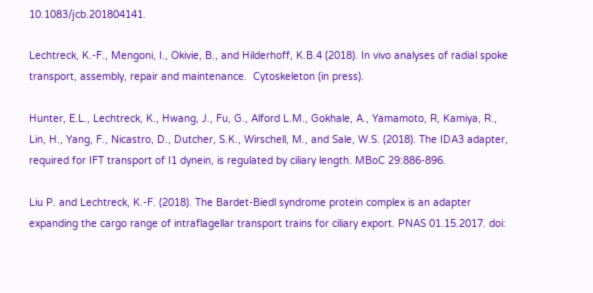10.1083/jcb.201804141.

Lechtreck, K.-F., Mengoni, I., Okivie, B., and Hilderhoff, K.B.4 (2018). In vivo analyses of radial spoke transport, assembly, repair and maintenance.  Cytoskeleton (in press).

Hunter, E.L., Lechtreck, K., Hwang, J., Fu, G., Alford L.M., Gokhale, A., Yamamoto, R, Kamiya, R., Lin, H., Yang, F., Nicastro, D., Dutcher, S.K., Wirschell, M., and Sale, W.S. (2018). The IDA3 adapter, required for IFT transport of I1 dynein, is regulated by ciliary length. MBoC 29:886-896.

Liu P. and Lechtreck, K.-F. (2018). The Bardet-Biedl syndrome protein complex is an adapter expanding the cargo range of intraflagellar transport trains for ciliary export. PNAS 01.15.2017. doi: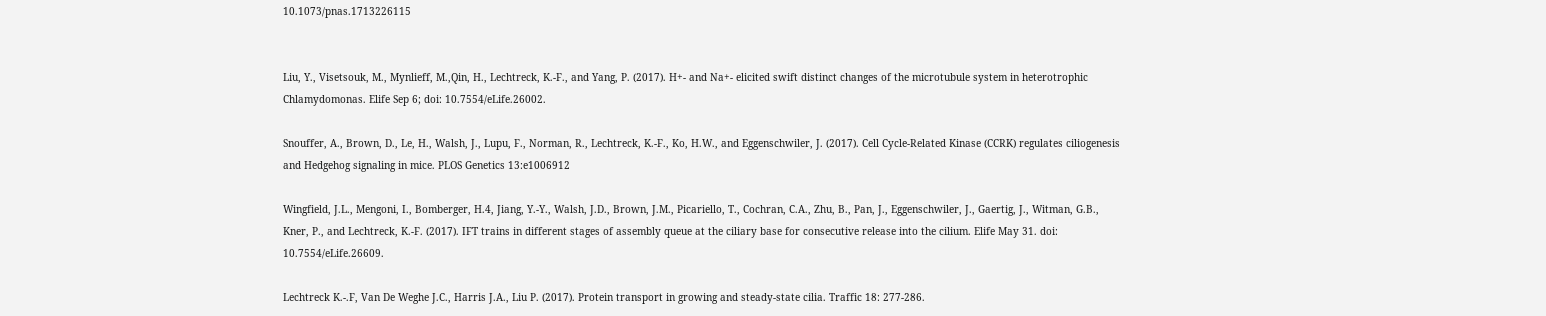10.1073/pnas.1713226115


Liu, Y., Visetsouk, M., Mynlieff, M.,Qin, H., Lechtreck, K.-F., and Yang, P. (2017). H+- and Na+- elicited swift distinct changes of the microtubule system in heterotrophic Chlamydomonas. Elife Sep 6; doi: 10.7554/eLife.26002.

Snouffer, A., Brown, D., Le, H., Walsh, J., Lupu, F., Norman, R., Lechtreck, K.-F., Ko, H.W., and Eggenschwiler, J. (2017). Cell Cycle-Related Kinase (CCRK) regulates ciliogenesis and Hedgehog signaling in mice. PLOS Genetics 13:e1006912

Wingfield, J.L., Mengoni, I., Bomberger, H.4, Jiang, Y.-Y., Walsh, J.D., Brown, J.M., Picariello, T., Cochran, C.A., Zhu, B., Pan, J., Eggenschwiler, J., Gaertig, J., Witman, G.B., Kner, P., and Lechtreck, K.-F. (2017). IFT trains in different stages of assembly queue at the ciliary base for consecutive release into the cilium. Elife May 31. doi: 10.7554/eLife.26609.

Lechtreck K.-.F, Van De Weghe J.C., Harris J.A., Liu P. (2017). Protein transport in growing and steady-state cilia. Traffic 18: 277-286.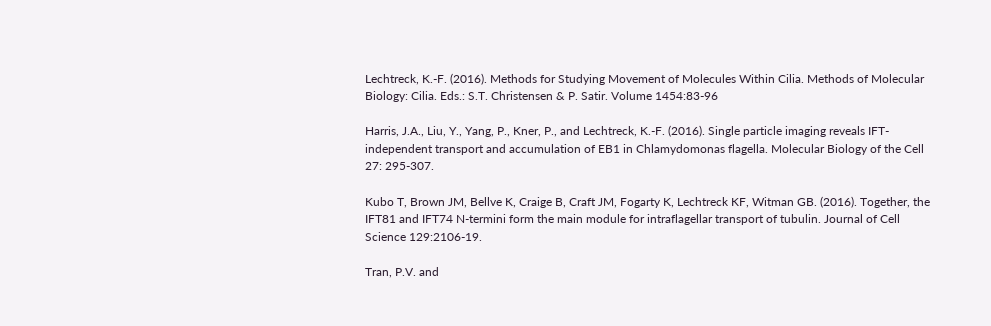Lechtreck, K.-F. (2016). Methods for Studying Movement of Molecules Within Cilia. Methods of Molecular Biology: Cilia. Eds.: S.T. Christensen & P. Satir. Volume 1454:83-96

Harris, J.A., Liu, Y., Yang, P., Kner, P., and Lechtreck, K.-F. (2016). Single particle imaging reveals IFT-independent transport and accumulation of EB1 in Chlamydomonas flagella. Molecular Biology of the Cell 27: 295-307.

Kubo T, Brown JM, Bellve K, Craige B, Craft JM, Fogarty K, Lechtreck KF, Witman GB. (2016). Together, the IFT81 and IFT74 N-termini form the main module for intraflagellar transport of tubulin. Journal of Cell Science 129:2106-19.

Tran, P.V. and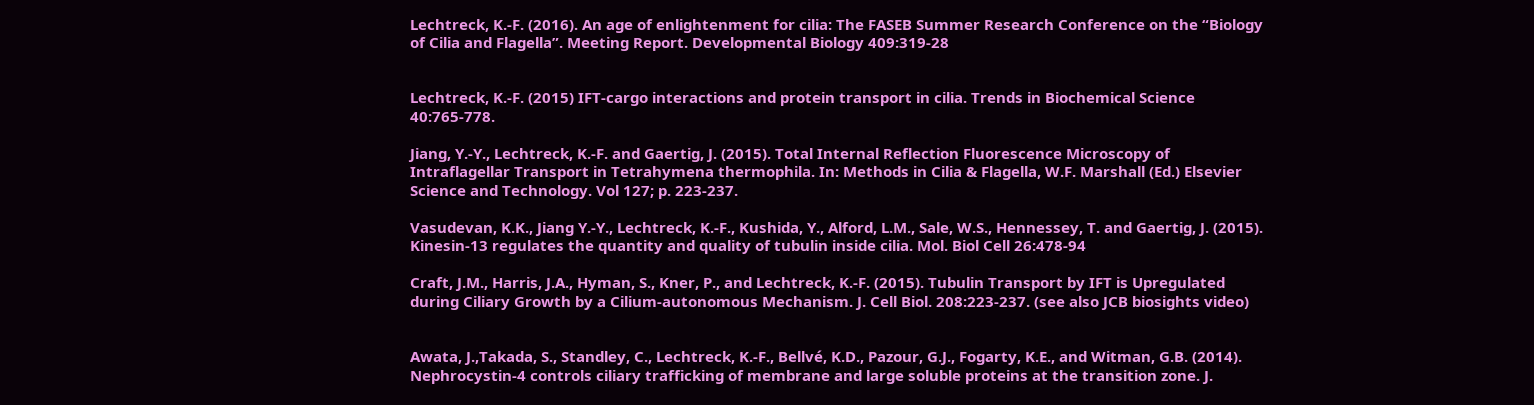Lechtreck, K.-F. (2016). An age of enlightenment for cilia: The FASEB Summer Research Conference on the “Biology of Cilia and Flagella”. Meeting Report. Developmental Biology 409:319-28


Lechtreck, K.-F. (2015) IFT-cargo interactions and protein transport in cilia. Trends in Biochemical Science 40:765-778.

Jiang, Y.-Y., Lechtreck, K.-F. and Gaertig, J. (2015). Total Internal Reflection Fluorescence Microscopy of Intraflagellar Transport in Tetrahymena thermophila. In: Methods in Cilia & Flagella, W.F. Marshall (Ed.) Elsevier Science and Technology. Vol 127; p. 223-237.

Vasudevan, K.K., Jiang Y.-Y., Lechtreck, K.-F., Kushida, Y., Alford, L.M., Sale, W.S., Hennessey, T. and Gaertig, J. (2015). Kinesin-13 regulates the quantity and quality of tubulin inside cilia. Mol. Biol Cell 26:478-94

Craft, J.M., Harris, J.A., Hyman, S., Kner, P., and Lechtreck, K.-F. (2015). Tubulin Transport by IFT is Upregulated during Ciliary Growth by a Cilium-autonomous Mechanism. J. Cell Biol. 208:223-237. (see also JCB biosights video)


Awata, J.,Takada, S., Standley, C., Lechtreck, K.-F., Bellvé, K.D., Pazour, G.J., Fogarty, K.E., and Witman, G.B. (2014). Nephrocystin-4 controls ciliary trafficking of membrane and large soluble proteins at the transition zone. J.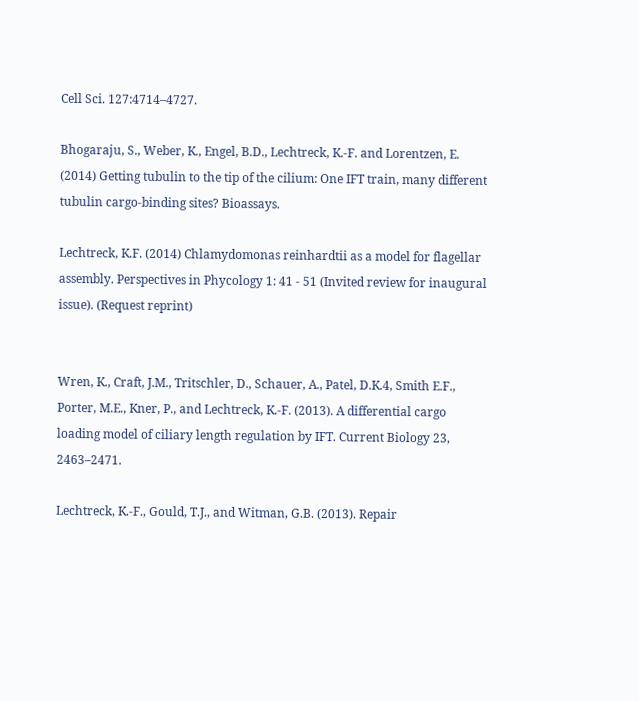Cell Sci. 127:4714–4727.

Bhogaraju, S., Weber, K., Engel, B.D., Lechtreck, K.-F. and Lorentzen, E. (2014) Getting tubulin to the tip of the cilium: One IFT train, many different tubulin cargo-binding sites? Bioassays.

Lechtreck, K.F. (2014) Chlamydomonas reinhardtii as a model for flagellar assembly. Perspectives in Phycology 1: 41 - 51 (Invited review for inaugural issue). (Request reprint)


Wren, K., Craft, J.M., Tritschler, D., Schauer, A., Patel, D.K.4, Smith E.F., Porter, M.E., Kner, P., and Lechtreck, K.-F. (2013). A differential cargo loading model of ciliary length regulation by IFT. Current Biology 23, 2463–2471.

Lechtreck, K.-F., Gould, T.J., and Witman, G.B. (2013). Repair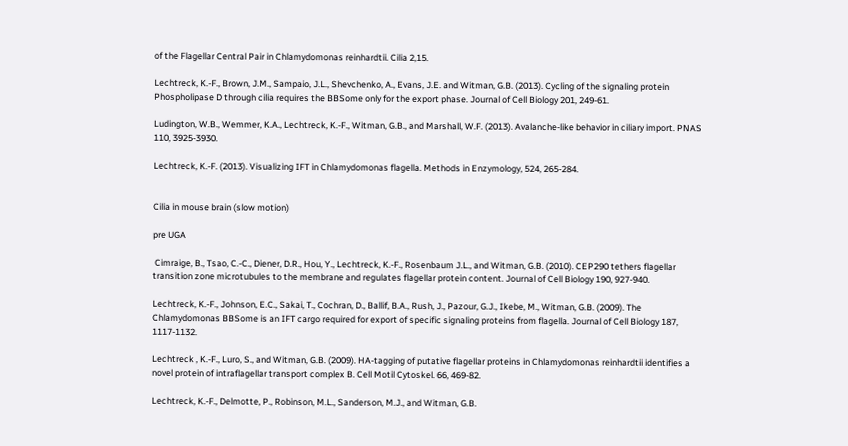of the Flagellar Central Pair in Chlamydomonas reinhardtii. Cilia 2,15.

Lechtreck, K.-F., Brown, J.M., Sampaio, J.L., Shevchenko, A., Evans, J.E. and Witman, G.B. (2013). Cycling of the signaling protein Phospholipase D through cilia requires the BBSome only for the export phase. Journal of Cell Biology 201, 249-61.

Ludington, W.B., Wemmer, K.A., Lechtreck, K.-F., Witman, G.B., and Marshall, W.F. (2013). Avalanche-like behavior in ciliary import. PNAS 110, 3925-3930.

Lechtreck, K.-F. (2013). Visualizing IFT in Chlamydomonas flagella. Methods in Enzymology, 524, 265-284.


Cilia in mouse brain (slow motion)

pre UGA

 Cimraige, B., Tsao, C.-C., Diener, D.R., Hou, Y., Lechtreck, K.-F., Rosenbaum J.L., and Witman, G.B. (2010). CEP290 tethers flagellar  transition zone microtubules to the membrane and regulates flagellar protein content. Journal of Cell Biology 190, 927-940.

Lechtreck, K.-F., Johnson, E.C., Sakai, T., Cochran, D., Ballif, B.A., Rush, J., Pazour, G.J., Ikebe, M., Witman, G.B. (2009). The Chlamydomonas BBSome is an IFT cargo required for export of specific signaling proteins from flagella. Journal of Cell Biology 187, 1117-1132.

Lechtreck , K.-F., Luro, S., and Witman, G.B. (2009). HA-tagging of putative flagellar proteins in Chlamydomonas reinhardtii identifies a novel protein of intraflagellar transport complex B. Cell Motil Cytoskel. 66, 469-82.

Lechtreck, K.-F., Delmotte, P., Robinson, M.L., Sanderson, M.J., and Witman, G.B.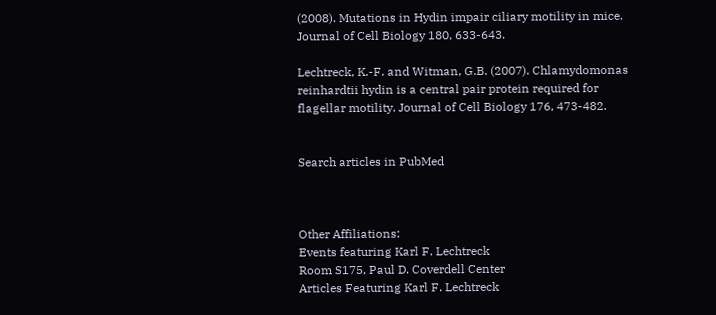(2008). Mutations in Hydin impair ciliary motility in mice. Journal of Cell Biology 180, 633-643.

Lechtreck, K.-F. and Witman, G.B. (2007). Chlamydomonas reinhardtii hydin is a central pair protein required for flagellar motility. Journal of Cell Biology 176, 473-482.


Search articles in PubMed



Other Affiliations:
Events featuring Karl F. Lechtreck
Room S175, Paul D. Coverdell Center
Articles Featuring Karl F. Lechtreck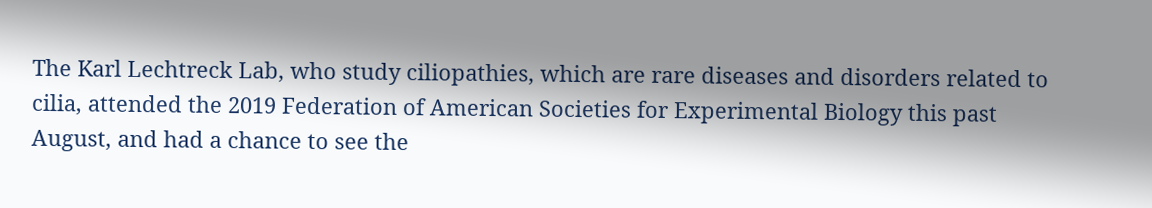The Karl Lechtreck Lab, who study ciliopathies, which are rare diseases and disorders related to cilia, attended the 2019 Federation of American Societies for Experimental Biology this past August, and had a chance to see the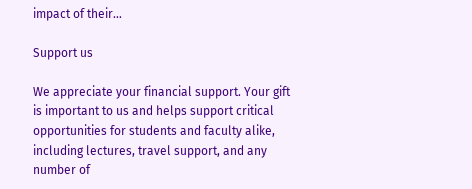impact of their…

Support us

We appreciate your financial support. Your gift is important to us and helps support critical opportunities for students and faculty alike, including lectures, travel support, and any number of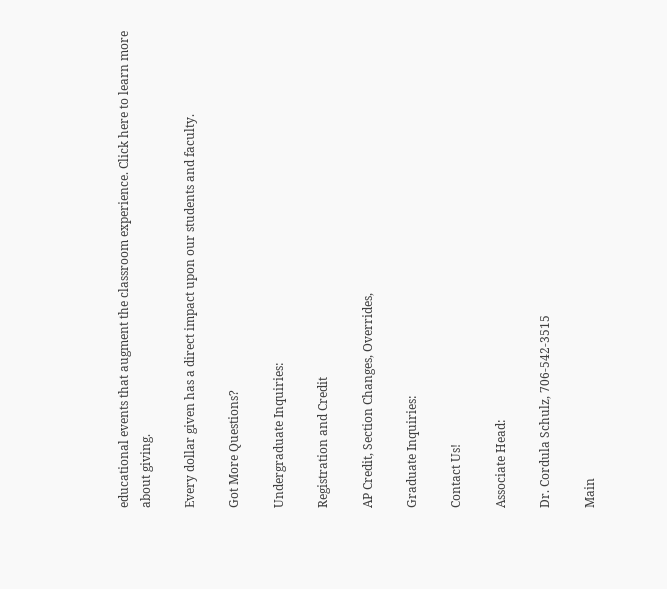educational events that augment the classroom experience. Click here to learn more about giving.

Every dollar given has a direct impact upon our students and faculty.

Got More Questions?

Undergraduate Inquiries:

Registration and Credit

AP Credit, Section Changes, Overrides,

Graduate Inquiries:

Contact Us!

Associate Head:

Dr. Cordula Schulz, 706-542-3515

Main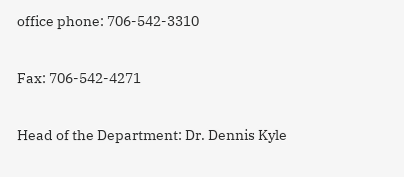office phone: 706-542-3310

Fax: 706-542-4271

Head of the Department: Dr. Dennis Kyle